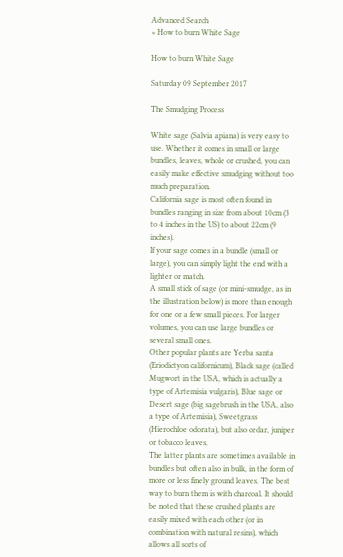Advanced Search
» How to burn White Sage

How to burn White Sage

Saturday 09 September 2017

The Smudging Process

White sage (Salvia apiana) is very easy to use. Whether it comes in small or large bundles, leaves, whole or crushed, you can easily make effective smudging without too much preparation.
California sage is most often found in bundles ranging in size from about 10cm (3 to 4 inches in the US) to about 22cm (9 inches).
If your sage comes in a bundle (small or large), you can simply light the end with a lighter or match.
A small stick of sage (or mini-smudge, as in the illustration below) is more than enough for one or a few small pieces. For larger volumes, you can use large bundles or several small ones.
Other popular plants are Yerba santa (Eriodictyon californicum), Black sage (called Mugwort in the USA, which is actually a type of Artemisia vulgaris), Blue sage or Desert sage (big sagebrush in the USA, also a type of Artemisia), Sweetgrass (Hierochloe odorata), but also cedar, juniper or tobacco leaves.
The latter plants are sometimes available in bundles but often also in bulk, in the form of more or less finely ground leaves. The best way to burn them is with charcoal. It should be noted that these crushed plants are easily mixed with each other (or in combination with natural resins), which allows all sorts of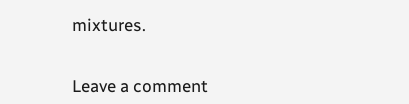mixtures.


Leave a comment